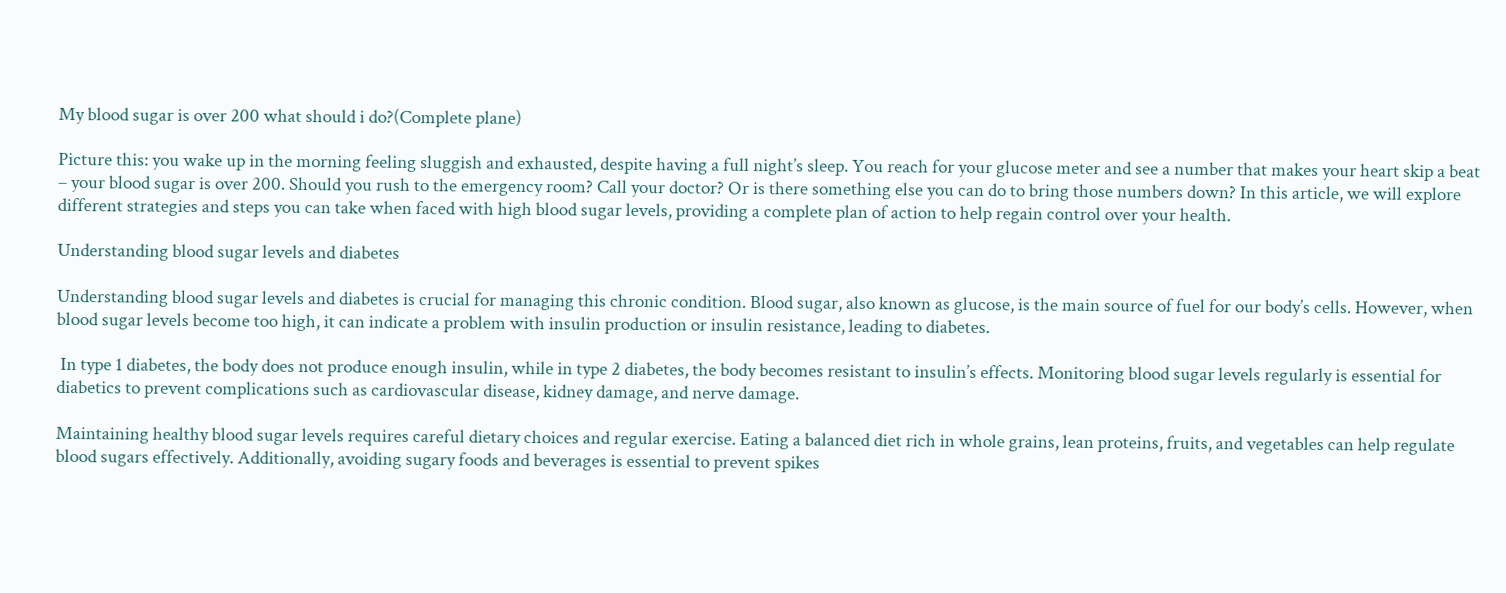My blood sugar is over 200 what should i do?(Complete plane)

Picture this: you wake up in the morning feeling sluggish and exhausted, despite having a full night’s sleep. You reach for your glucose meter and see a number that makes your heart skip a beat – your blood sugar is over 200. Should you rush to the emergency room? Call your doctor? Or is there something else you can do to bring those numbers down? In this article, we will explore different strategies and steps you can take when faced with high blood sugar levels, providing a complete plan of action to help regain control over your health.

Understanding blood sugar levels and diabetes

Understanding blood sugar levels and diabetes is crucial for managing this chronic condition. Blood sugar, also known as glucose, is the main source of fuel for our body’s cells. However, when blood sugar levels become too high, it can indicate a problem with insulin production or insulin resistance, leading to diabetes.

 In type 1 diabetes, the body does not produce enough insulin, while in type 2 diabetes, the body becomes resistant to insulin’s effects. Monitoring blood sugar levels regularly is essential for diabetics to prevent complications such as cardiovascular disease, kidney damage, and nerve damage.

Maintaining healthy blood sugar levels requires careful dietary choices and regular exercise. Eating a balanced diet rich in whole grains, lean proteins, fruits, and vegetables can help regulate blood sugars effectively. Additionally, avoiding sugary foods and beverages is essential to prevent spikes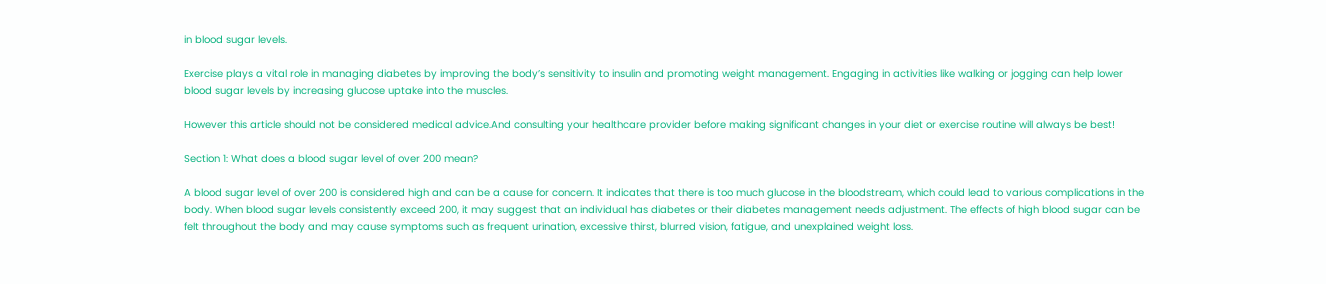in blood sugar levels.

Exercise plays a vital role in managing diabetes by improving the body’s sensitivity to insulin and promoting weight management. Engaging in activities like walking or jogging can help lower blood sugar levels by increasing glucose uptake into the muscles.

However this article should not be considered medical advice.And consulting your healthcare provider before making significant changes in your diet or exercise routine will always be best!

Section 1: What does a blood sugar level of over 200 mean?

A blood sugar level of over 200 is considered high and can be a cause for concern. It indicates that there is too much glucose in the bloodstream, which could lead to various complications in the body. When blood sugar levels consistently exceed 200, it may suggest that an individual has diabetes or their diabetes management needs adjustment. The effects of high blood sugar can be felt throughout the body and may cause symptoms such as frequent urination, excessive thirst, blurred vision, fatigue, and unexplained weight loss.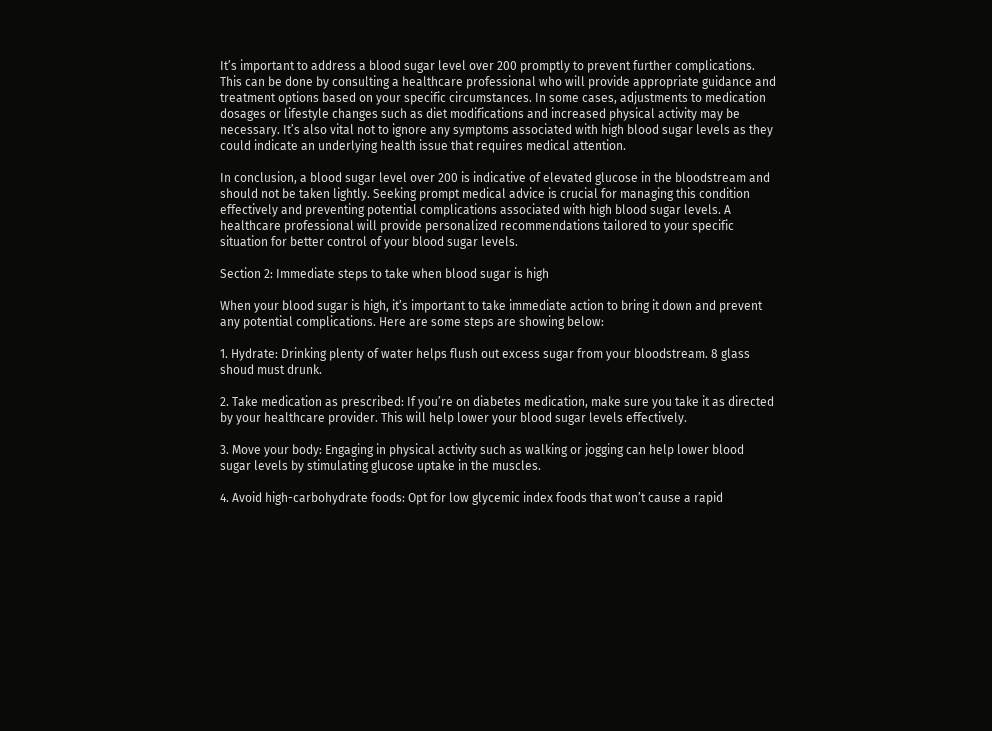It’s important to address a blood sugar level over 200 promptly to prevent further complications. This can be done by consulting a healthcare professional who will provide appropriate guidance and treatment options based on your specific circumstances. In some cases, adjustments to medication dosages or lifestyle changes such as diet modifications and increased physical activity may be necessary. It’s also vital not to ignore any symptoms associated with high blood sugar levels as they could indicate an underlying health issue that requires medical attention.

In conclusion, a blood sugar level over 200 is indicative of elevated glucose in the bloodstream and should not be taken lightly. Seeking prompt medical advice is crucial for managing this condition effectively and preventing potential complications associated with high blood sugar levels. A healthcare professional will provide personalized recommendations tailored to your specific situation for better control of your blood sugar levels.

Section 2: Immediate steps to take when blood sugar is high

When your blood sugar is high, it’s important to take immediate action to bring it down and prevent any potential complications. Here are some steps are showing below:

1. Hydrate: Drinking plenty of water helps flush out excess sugar from your bloodstream. 8 glass shoud must drunk.

2. Take medication as prescribed: If you’re on diabetes medication, make sure you take it as directed by your healthcare provider. This will help lower your blood sugar levels effectively.

3. Move your body: Engaging in physical activity such as walking or jogging can help lower blood sugar levels by stimulating glucose uptake in the muscles.

4. Avoid high-carbohydrate foods: Opt for low glycemic index foods that won’t cause a rapid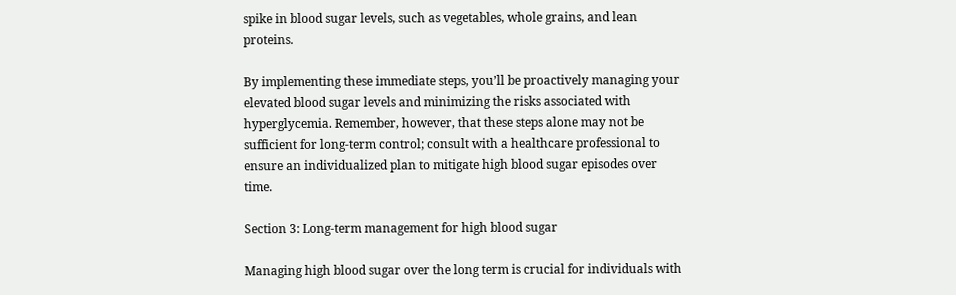spike in blood sugar levels, such as vegetables, whole grains, and lean proteins.

By implementing these immediate steps, you’ll be proactively managing your elevated blood sugar levels and minimizing the risks associated with hyperglycemia. Remember, however, that these steps alone may not be sufficient for long-term control; consult with a healthcare professional to ensure an individualized plan to mitigate high blood sugar episodes over time.

Section 3: Long-term management for high blood sugar

Managing high blood sugar over the long term is crucial for individuals with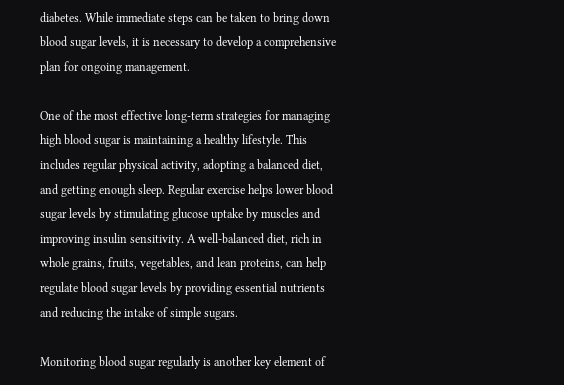diabetes. While immediate steps can be taken to bring down blood sugar levels, it is necessary to develop a comprehensive plan for ongoing management.

One of the most effective long-term strategies for managing high blood sugar is maintaining a healthy lifestyle. This includes regular physical activity, adopting a balanced diet, and getting enough sleep. Regular exercise helps lower blood sugar levels by stimulating glucose uptake by muscles and improving insulin sensitivity. A well-balanced diet, rich in whole grains, fruits, vegetables, and lean proteins, can help regulate blood sugar levels by providing essential nutrients and reducing the intake of simple sugars.

Monitoring blood sugar regularly is another key element of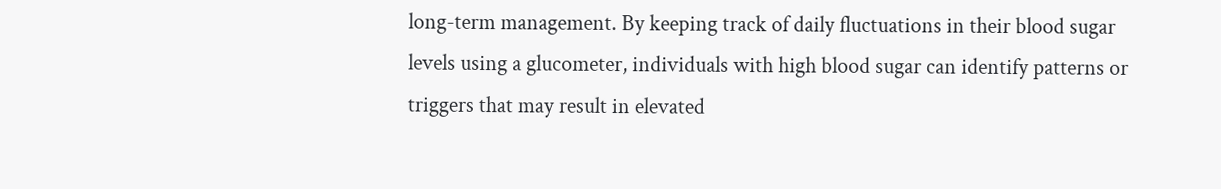long-term management. By keeping track of daily fluctuations in their blood sugar levels using a glucometer, individuals with high blood sugar can identify patterns or triggers that may result in elevated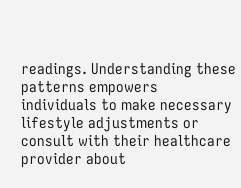readings. Understanding these patterns empowers individuals to make necessary lifestyle adjustments or consult with their healthcare provider about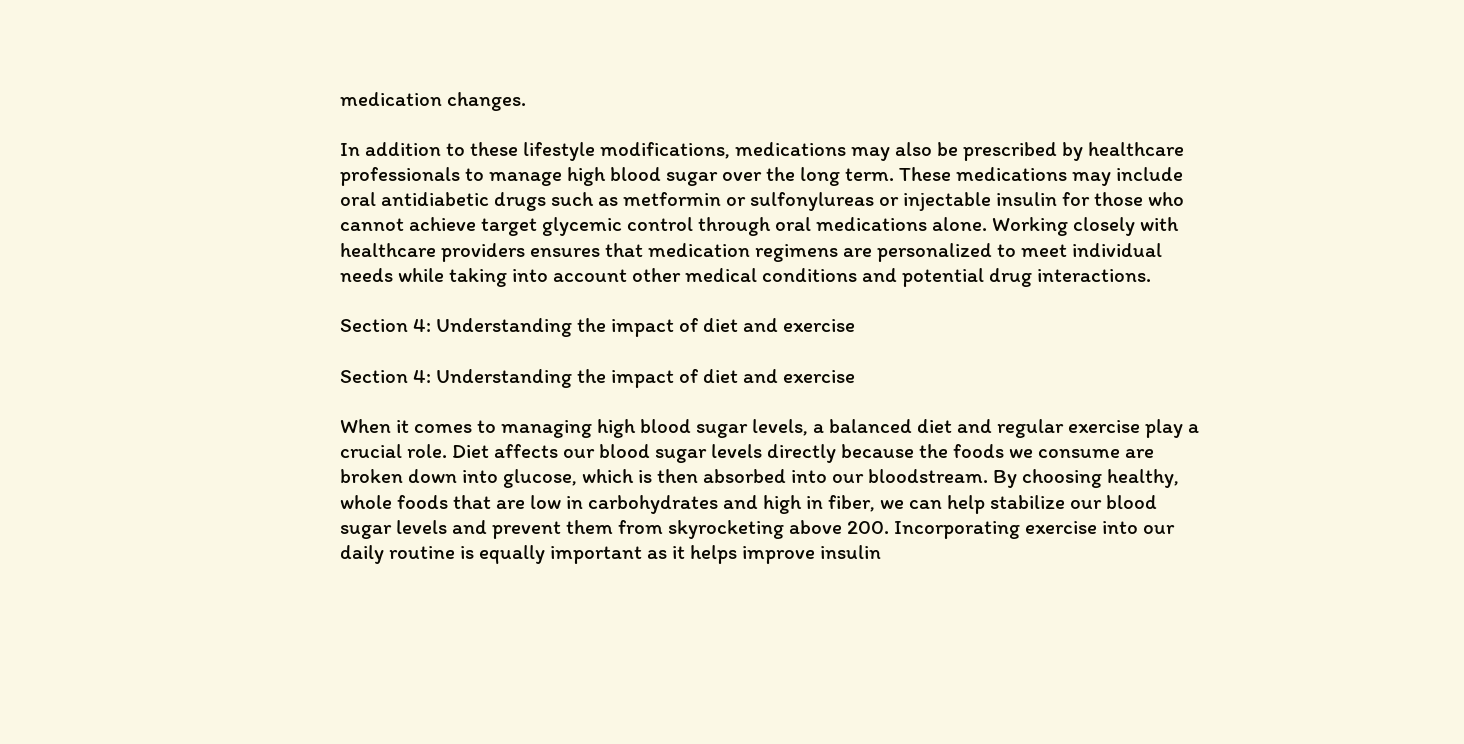medication changes.

In addition to these lifestyle modifications, medications may also be prescribed by healthcare professionals to manage high blood sugar over the long term. These medications may include oral antidiabetic drugs such as metformin or sulfonylureas or injectable insulin for those who cannot achieve target glycemic control through oral medications alone. Working closely with healthcare providers ensures that medication regimens are personalized to meet individual needs while taking into account other medical conditions and potential drug interactions.

Section 4: Understanding the impact of diet and exercise

Section 4: Understanding the impact of diet and exercise

When it comes to managing high blood sugar levels, a balanced diet and regular exercise play a crucial role. Diet affects our blood sugar levels directly because the foods we consume are broken down into glucose, which is then absorbed into our bloodstream. By choosing healthy, whole foods that are low in carbohydrates and high in fiber, we can help stabilize our blood sugar levels and prevent them from skyrocketing above 200. Incorporating exercise into our daily routine is equally important as it helps improve insulin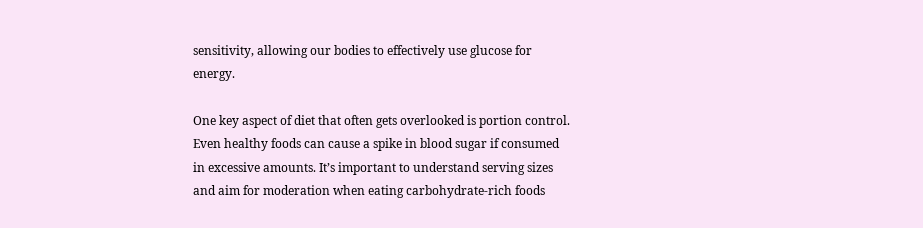sensitivity, allowing our bodies to effectively use glucose for energy.

One key aspect of diet that often gets overlooked is portion control. Even healthy foods can cause a spike in blood sugar if consumed in excessive amounts. It’s important to understand serving sizes and aim for moderation when eating carbohydrate-rich foods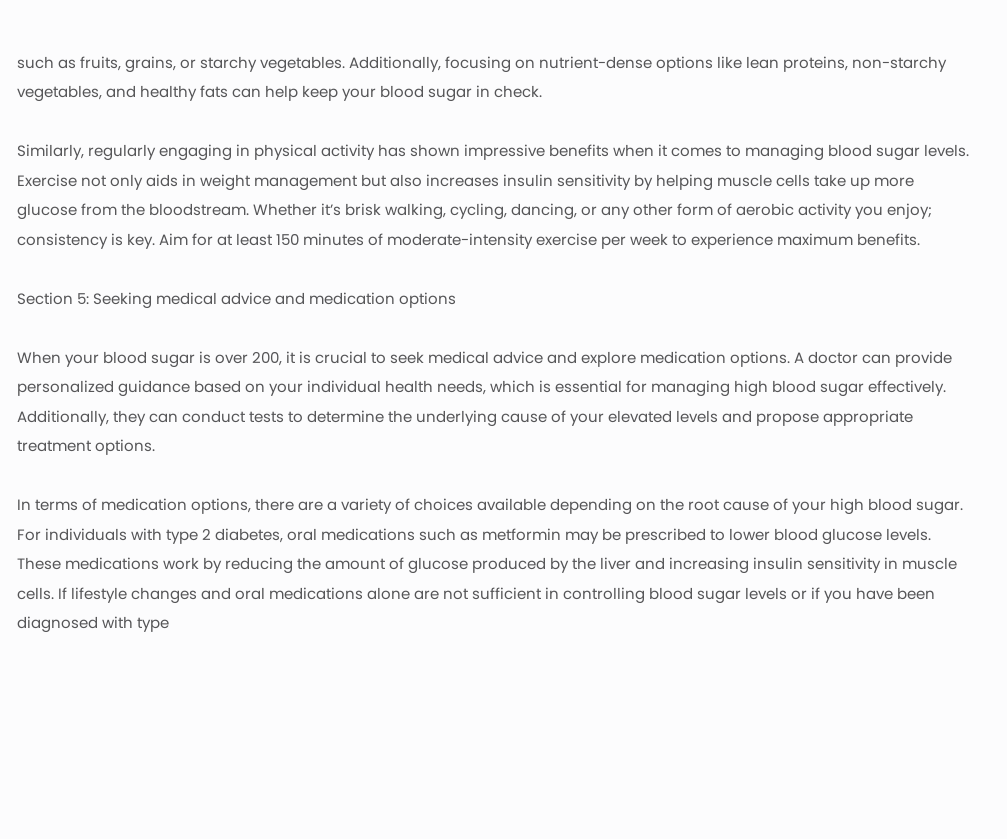such as fruits, grains, or starchy vegetables. Additionally, focusing on nutrient-dense options like lean proteins, non-starchy vegetables, and healthy fats can help keep your blood sugar in check.

Similarly, regularly engaging in physical activity has shown impressive benefits when it comes to managing blood sugar levels. Exercise not only aids in weight management but also increases insulin sensitivity by helping muscle cells take up more glucose from the bloodstream. Whether it’s brisk walking, cycling, dancing, or any other form of aerobic activity you enjoy; consistency is key. Aim for at least 150 minutes of moderate-intensity exercise per week to experience maximum benefits.

Section 5: Seeking medical advice and medication options

When your blood sugar is over 200, it is crucial to seek medical advice and explore medication options. A doctor can provide personalized guidance based on your individual health needs, which is essential for managing high blood sugar effectively. Additionally, they can conduct tests to determine the underlying cause of your elevated levels and propose appropriate treatment options.

In terms of medication options, there are a variety of choices available depending on the root cause of your high blood sugar. For individuals with type 2 diabetes, oral medications such as metformin may be prescribed to lower blood glucose levels. These medications work by reducing the amount of glucose produced by the liver and increasing insulin sensitivity in muscle cells. If lifestyle changes and oral medications alone are not sufficient in controlling blood sugar levels or if you have been diagnosed with type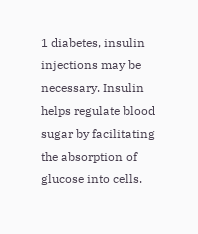1 diabetes, insulin injections may be necessary. Insulin helps regulate blood sugar by facilitating the absorption of glucose into cells.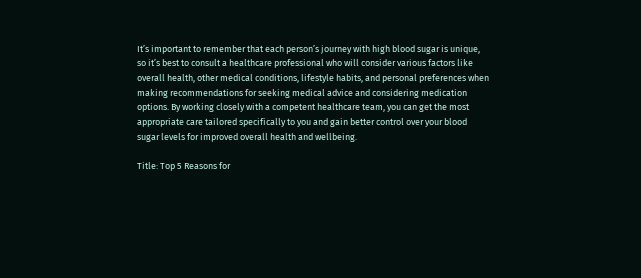It’s important to remember that each person’s journey with high blood sugar is unique, so it’s best to consult a healthcare professional who will consider various factors like overall health, other medical conditions, lifestyle habits, and personal preferences when making recommendations for seeking medical advice and considering medication options. By working closely with a competent healthcare team, you can get the most appropriate care tailored specifically to you and gain better control over your blood sugar levels for improved overall health and wellbeing.

Title: Top 5 Reasons for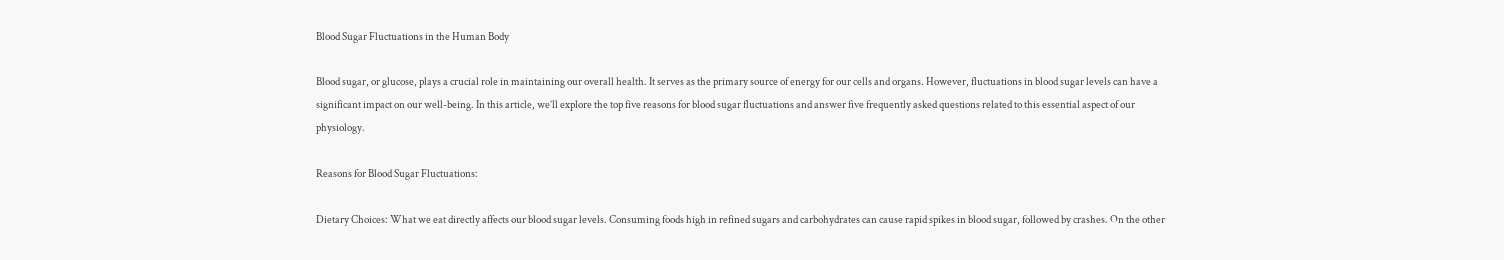Blood Sugar Fluctuations in the Human Body

Blood sugar, or glucose, plays a crucial role in maintaining our overall health. It serves as the primary source of energy for our cells and organs. However, fluctuations in blood sugar levels can have a significant impact on our well-being. In this article, we’ll explore the top five reasons for blood sugar fluctuations and answer five frequently asked questions related to this essential aspect of our physiology.

Reasons for Blood Sugar Fluctuations:

Dietary Choices: What we eat directly affects our blood sugar levels. Consuming foods high in refined sugars and carbohydrates can cause rapid spikes in blood sugar, followed by crashes. On the other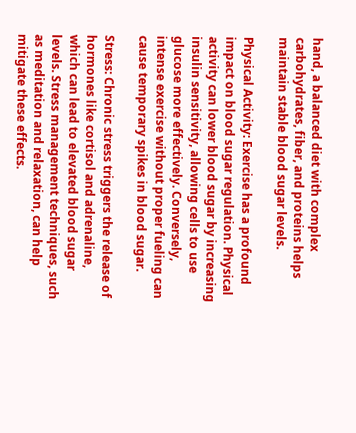hand, a balanced diet with complex carbohydrates, fiber, and proteins helps maintain stable blood sugar levels.

Physical Activity: Exercise has a profound impact on blood sugar regulation. Physical activity can lower blood sugar by increasing insulin sensitivity, allowing cells to use glucose more effectively. Conversely, intense exercise without proper fueling can cause temporary spikes in blood sugar.

Stress: Chronic stress triggers the release of hormones like cortisol and adrenaline, which can lead to elevated blood sugar levels. Stress management techniques, such as meditation and relaxation, can help mitigate these effects.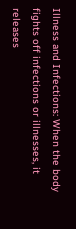Illness and Infections: When the body fights off infections or illnesses, it releases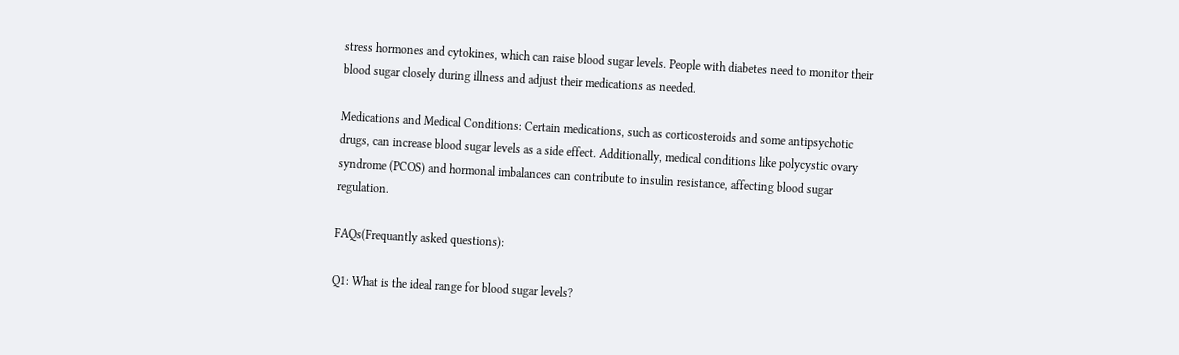stress hormones and cytokines, which can raise blood sugar levels. People with diabetes need to monitor their blood sugar closely during illness and adjust their medications as needed.

Medications and Medical Conditions: Certain medications, such as corticosteroids and some antipsychotic drugs, can increase blood sugar levels as a side effect. Additionally, medical conditions like polycystic ovary syndrome (PCOS) and hormonal imbalances can contribute to insulin resistance, affecting blood sugar regulation.

FAQs(Frequantly asked questions):

Q1: What is the ideal range for blood sugar levels?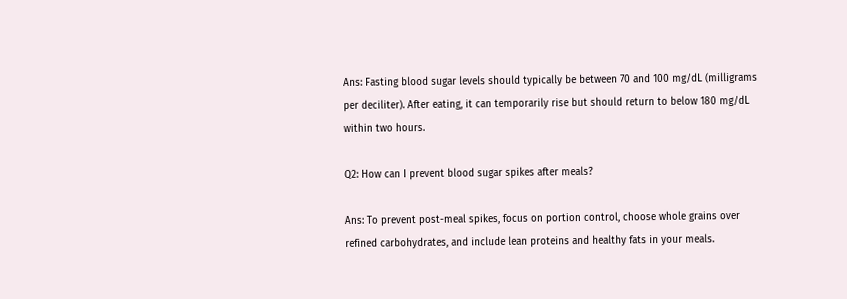Ans: Fasting blood sugar levels should typically be between 70 and 100 mg/dL (milligrams per deciliter). After eating, it can temporarily rise but should return to below 180 mg/dL within two hours.

Q2: How can I prevent blood sugar spikes after meals?

Ans: To prevent post-meal spikes, focus on portion control, choose whole grains over refined carbohydrates, and include lean proteins and healthy fats in your meals.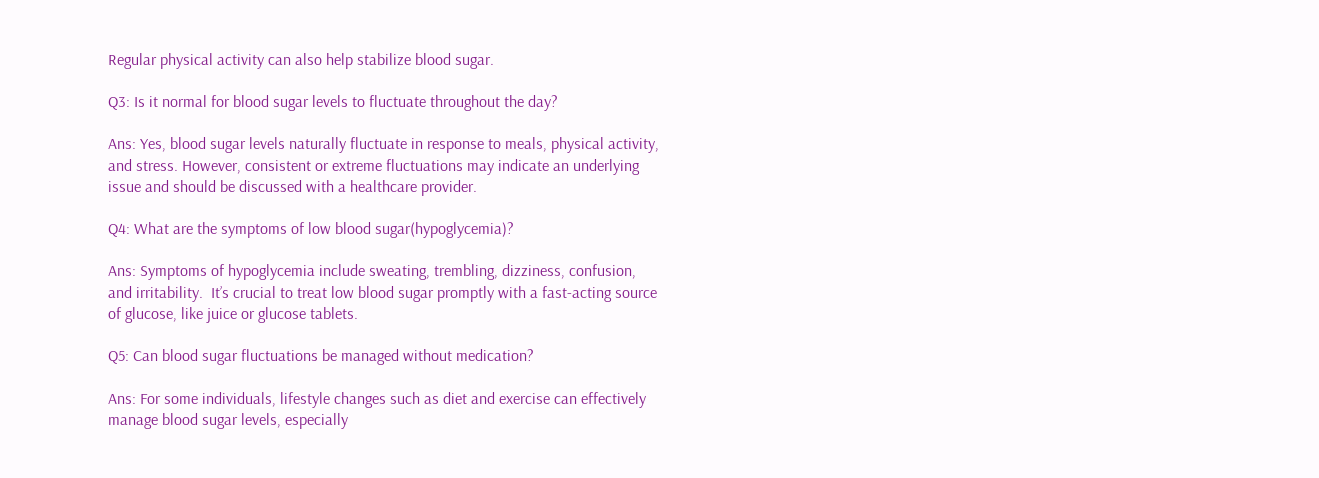Regular physical activity can also help stabilize blood sugar.

Q3: Is it normal for blood sugar levels to fluctuate throughout the day?

Ans: Yes, blood sugar levels naturally fluctuate in response to meals, physical activity, and stress. However, consistent or extreme fluctuations may indicate an underlying issue and should be discussed with a healthcare provider.

Q4: What are the symptoms of low blood sugar(hypoglycemia)?

Ans: Symptoms of hypoglycemia include sweating, trembling, dizziness, confusion, and irritability.  It’s crucial to treat low blood sugar promptly with a fast-acting source of glucose, like juice or glucose tablets.

Q5: Can blood sugar fluctuations be managed without medication?

Ans: For some individuals, lifestyle changes such as diet and exercise can effectively manage blood sugar levels, especially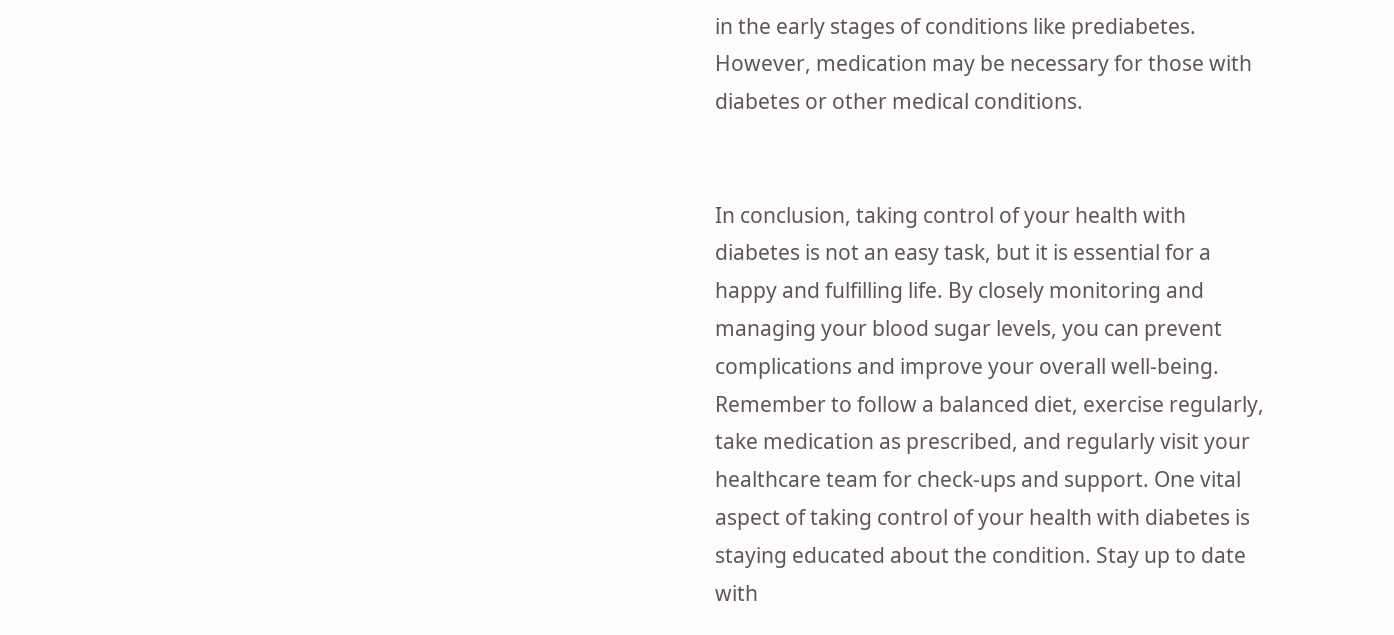in the early stages of conditions like prediabetes. However, medication may be necessary for those with diabetes or other medical conditions.


In conclusion, taking control of your health with diabetes is not an easy task, but it is essential for a happy and fulfilling life. By closely monitoring and managing your blood sugar levels, you can prevent complications and improve your overall well-being. Remember to follow a balanced diet, exercise regularly, take medication as prescribed, and regularly visit your healthcare team for check-ups and support. One vital aspect of taking control of your health with diabetes is staying educated about the condition. Stay up to date with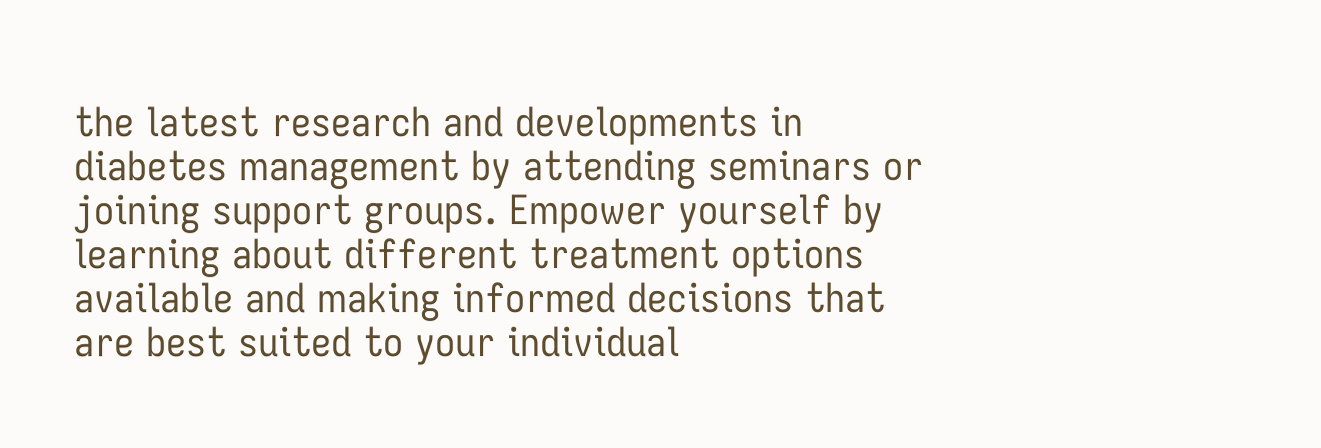the latest research and developments in diabetes management by attending seminars or joining support groups. Empower yourself by learning about different treatment options available and making informed decisions that are best suited to your individual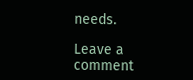needs.

Leave a comment